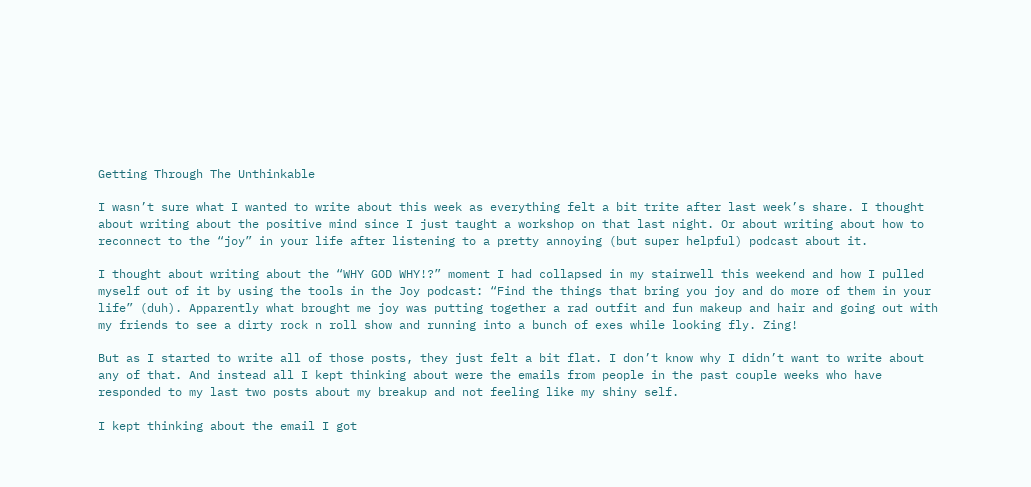Getting Through The Unthinkable

I wasn’t sure what I wanted to write about this week as everything felt a bit trite after last week’s share. I thought about writing about the positive mind since I just taught a workshop on that last night. Or about writing about how to reconnect to the “joy” in your life after listening to a pretty annoying (but super helpful) podcast about it.

I thought about writing about the “WHY GOD WHY!?” moment I had collapsed in my stairwell this weekend and how I pulled myself out of it by using the tools in the Joy podcast: “Find the things that bring you joy and do more of them in your life” (duh). Apparently what brought me joy was putting together a rad outfit and fun makeup and hair and going out with my friends to see a dirty rock n roll show and running into a bunch of exes while looking fly. Zing!

But as I started to write all of those posts, they just felt a bit flat. I don’t know why I didn’t want to write about any of that. And instead all I kept thinking about were the emails from people in the past couple weeks who have responded to my last two posts about my breakup and not feeling like my shiny self.

I kept thinking about the email I got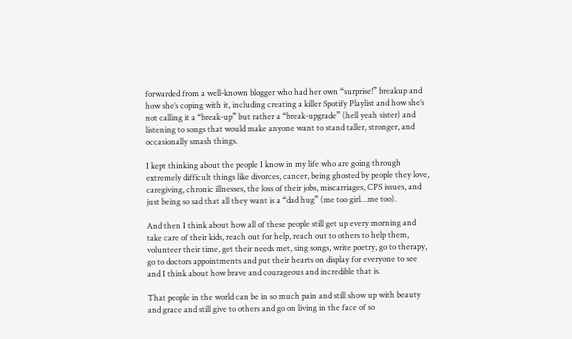forwarded from a well-known blogger who had her own “surprise!” breakup and how she’s coping with it, including creating a killer Spotify Playlist and how she’s not calling it a “break-up” but rather a “break-upgrade” (hell yeah sister) and listening to songs that would make anyone want to stand taller, stronger, and occasionally smash things.

I kept thinking about the people I know in my life who are going through extremely difficult things like divorces, cancer, being ghosted by people they love, caregiving, chronic illnesses, the loss of their jobs, miscarriages, CPS issues, and just being so sad that all they want is a “dad hug” (me too girl…me too).

And then I think about how all of these people still get up every morning and take care of their kids, reach out for help, reach out to others to help them, volunteer their time, get their needs met, sing songs, write poetry, go to therapy, go to doctors appointments and put their hearts on display for everyone to see and I think about how brave and courageous and incredible that is.

That people in the world can be in so much pain and still show up with beauty and grace and still give to others and go on living in the face of so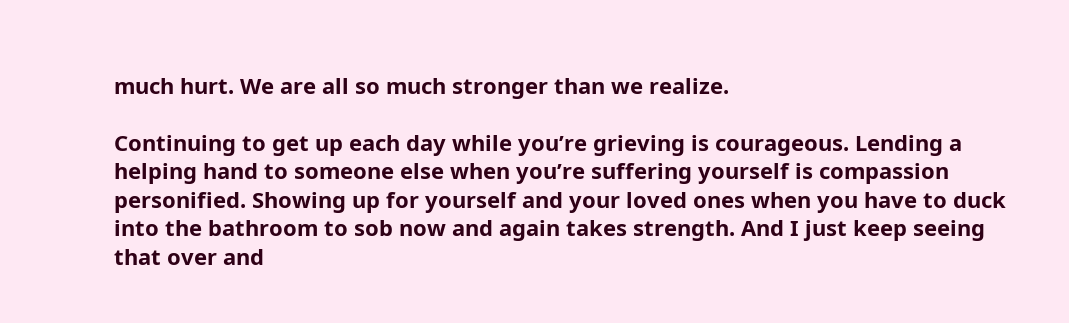much hurt. We are all so much stronger than we realize.

Continuing to get up each day while you’re grieving is courageous. Lending a helping hand to someone else when you’re suffering yourself is compassion personified. Showing up for yourself and your loved ones when you have to duck into the bathroom to sob now and again takes strength. And I just keep seeing that over and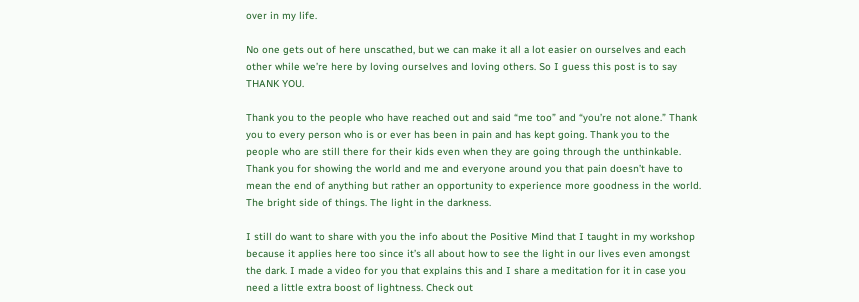over in my life.

No one gets out of here unscathed, but we can make it all a lot easier on ourselves and each other while we’re here by loving ourselves and loving others. So I guess this post is to say THANK YOU.

Thank you to the people who have reached out and said “me too” and “you’re not alone.” Thank you to every person who is or ever has been in pain and has kept going. Thank you to the people who are still there for their kids even when they are going through the unthinkable. Thank you for showing the world and me and everyone around you that pain doesn’t have to mean the end of anything but rather an opportunity to experience more goodness in the world. The bright side of things. The light in the darkness.

I still do want to share with you the info about the Positive Mind that I taught in my workshop because it applies here too since it’s all about how to see the light in our lives even amongst the dark. I made a video for you that explains this and I share a meditation for it in case you need a little extra boost of lightness. Check out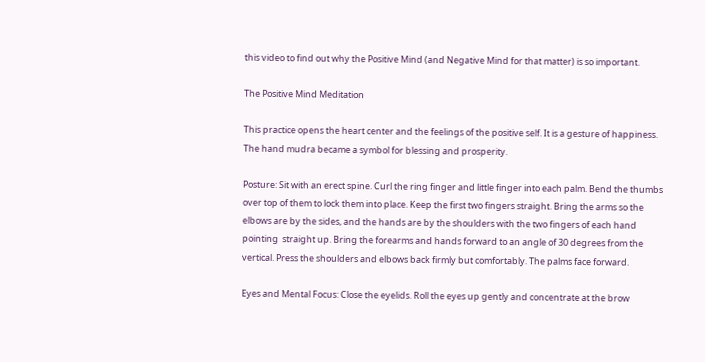this video to find out why the Positive Mind (and Negative Mind for that matter) is so important.

The Positive Mind Meditation

This practice opens the heart center and the feelings of the positive self. It is a gesture of happiness. The hand mudra became a symbol for blessing and prosperity.

Posture: Sit with an erect spine. Curl the ring finger and little finger into each palm. Bend the thumbs over top of them to lock them into place. Keep the first two fingers straight. Bring the arms so the elbows are by the sides, and the hands are by the shoulders with the two fingers of each hand pointing  straight up. Bring the forearms and hands forward to an angle of 30 degrees from the vertical. Press the shoulders and elbows back firmly but comfortably. The palms face forward.

Eyes and Mental Focus: Close the eyelids. Roll the eyes up gently and concentrate at the brow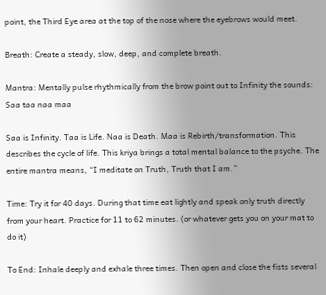point, the Third Eye area at the top of the nose where the eyebrows would meet.

Breath: Create a steady, slow, deep, and complete breath.

Mantra: Mentally pulse rhythmically from the brow point out to Infinity the sounds: Saa taa naa maa

Saa is Infinity. Taa is Life. Naa is Death. Maa is Rebirth/transformation. This describes the cycle of life. This kriya brings a total mental balance to the psyche. The entire mantra means, “I meditate on Truth, Truth that I am.”

Time: Try it for 40 days. During that time eat lightly and speak only truth directly from your heart. Practice for 11 to 62 minutes. (or whatever gets you on your mat to do it)

To End: Inhale deeply and exhale three times. Then open and close the fists several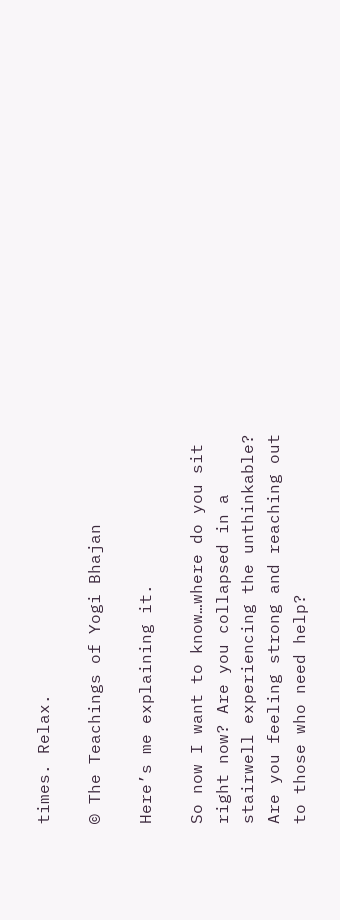times. Relax.

© The Teachings of Yogi Bhajan

Here’s me explaining it.

So now I want to know…where do you sit right now? Are you collapsed in a stairwell experiencing the unthinkable? Are you feeling strong and reaching out to those who need help?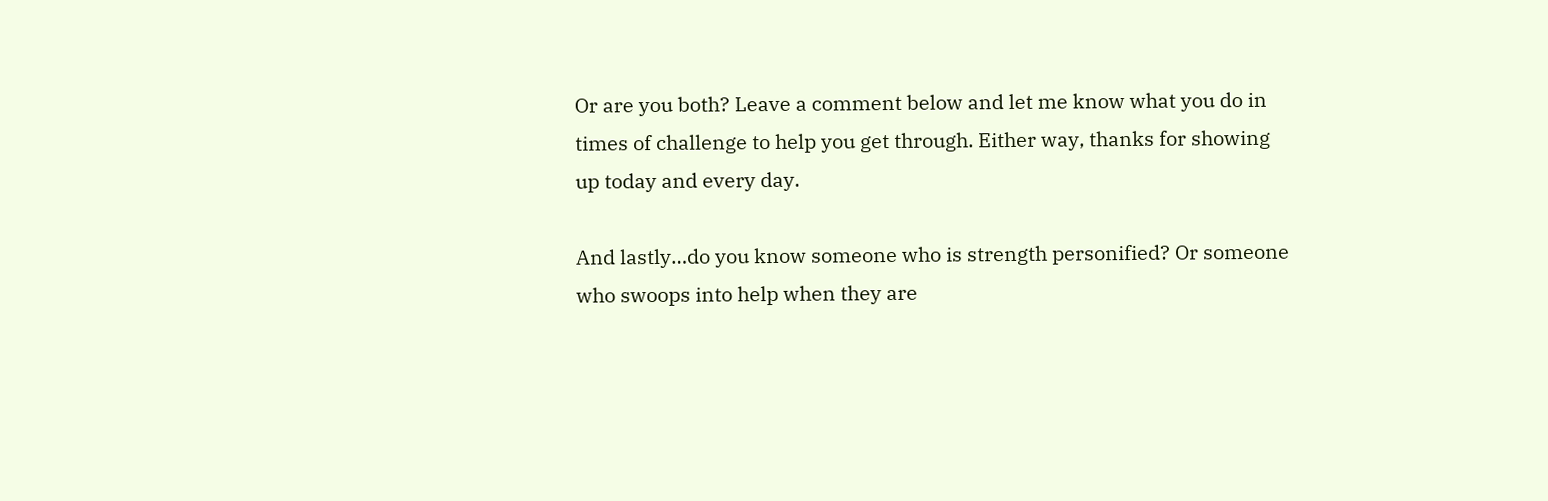Or are you both? Leave a comment below and let me know what you do in times of challenge to help you get through. Either way, thanks for showing up today and every day.

And lastly…do you know someone who is strength personified? Or someone who swoops into help when they are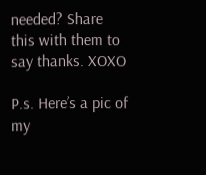needed? Share this with them to say thanks. XOXO

P.s. Here’s a pic of my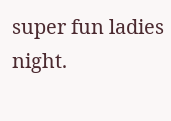super fun ladies night.